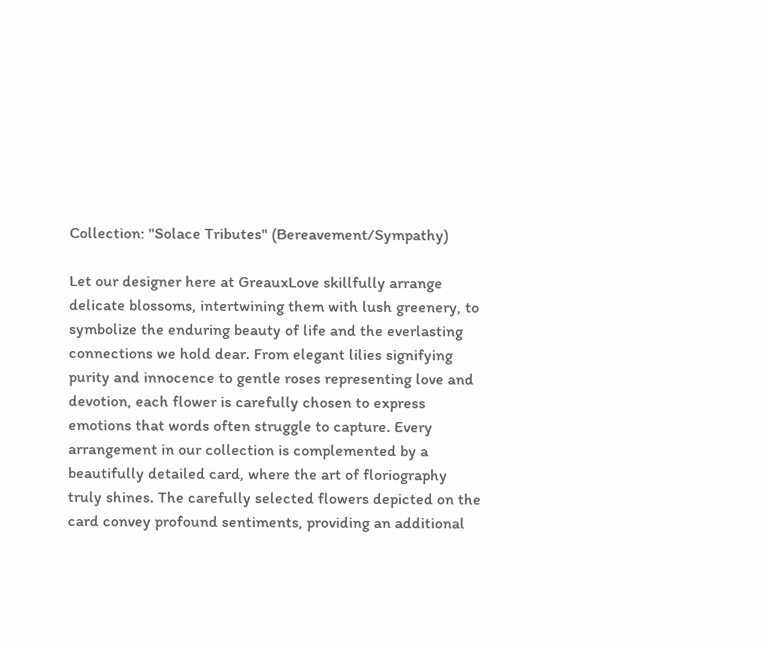Collection: "Solace Tributes" (Bereavement/Sympathy)

Let our designer here at GreauxLove skillfully arrange delicate blossoms, intertwining them with lush greenery, to symbolize the enduring beauty of life and the everlasting connections we hold dear. From elegant lilies signifying purity and innocence to gentle roses representing love and devotion, each flower is carefully chosen to express emotions that words often struggle to capture. Every arrangement in our collection is complemented by a beautifully detailed card, where the art of floriography truly shines. The carefully selected flowers depicted on the card convey profound sentiments, providing an additional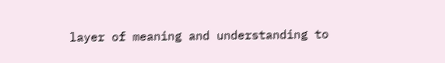layer of meaning and understanding to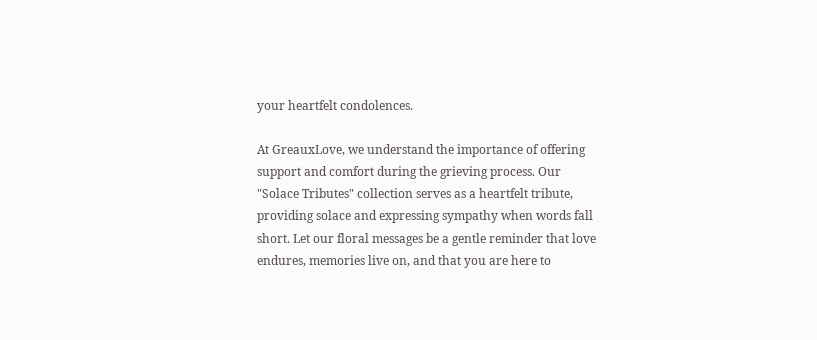your heartfelt condolences.

At GreauxLove, we understand the importance of offering support and comfort during the grieving process. Our "Solace Tributes" collection serves as a heartfelt tribute, providing solace and expressing sympathy when words fall short. Let our floral messages be a gentle reminder that love endures, memories live on, and that you are here to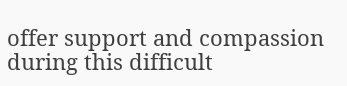offer support and compassion during this difficult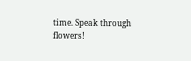time. Speak through flowers!